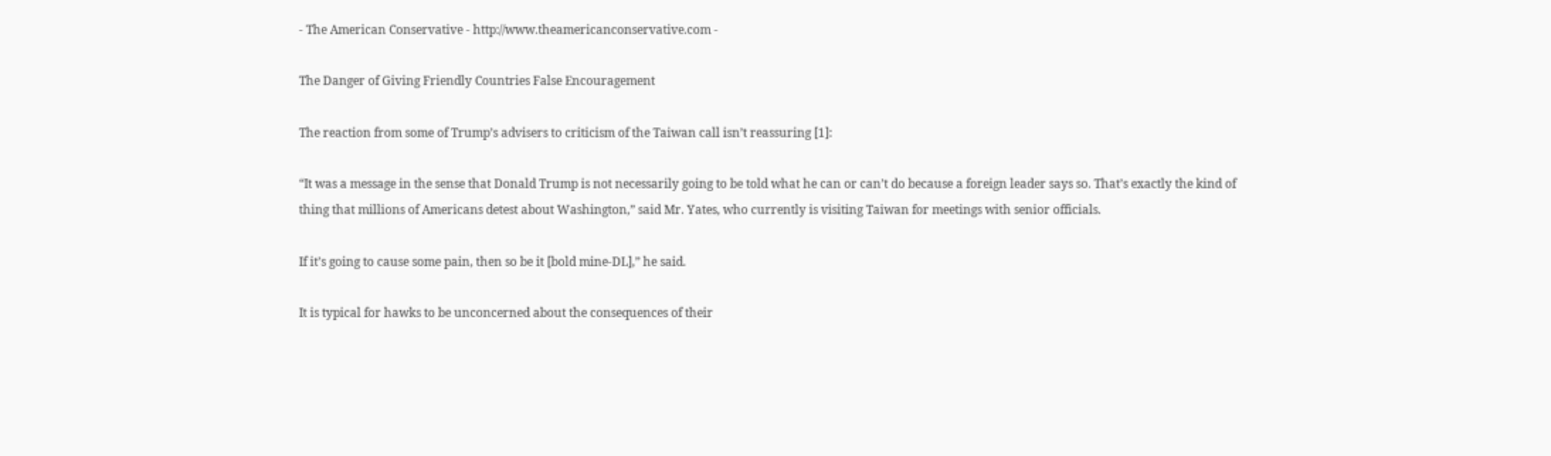- The American Conservative - http://www.theamericanconservative.com -

The Danger of Giving Friendly Countries False Encouragement

The reaction from some of Trump’s advisers to criticism of the Taiwan call isn’t reassuring [1]:

“It was a message in the sense that Donald Trump is not necessarily going to be told what he can or can’t do because a foreign leader says so. That’s exactly the kind of thing that millions of Americans detest about Washington,” said Mr. Yates, who currently is visiting Taiwan for meetings with senior officials.

If it’s going to cause some pain, then so be it [bold mine-DL],” he said.

It is typical for hawks to be unconcerned about the consequences of their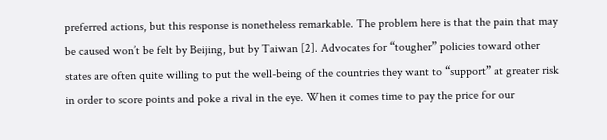preferred actions, but this response is nonetheless remarkable. The problem here is that the pain that may be caused won’t be felt by Beijing, but by Taiwan [2]. Advocates for “tougher” policies toward other states are often quite willing to put the well-being of the countries they want to “support” at greater risk in order to score points and poke a rival in the eye. When it comes time to pay the price for our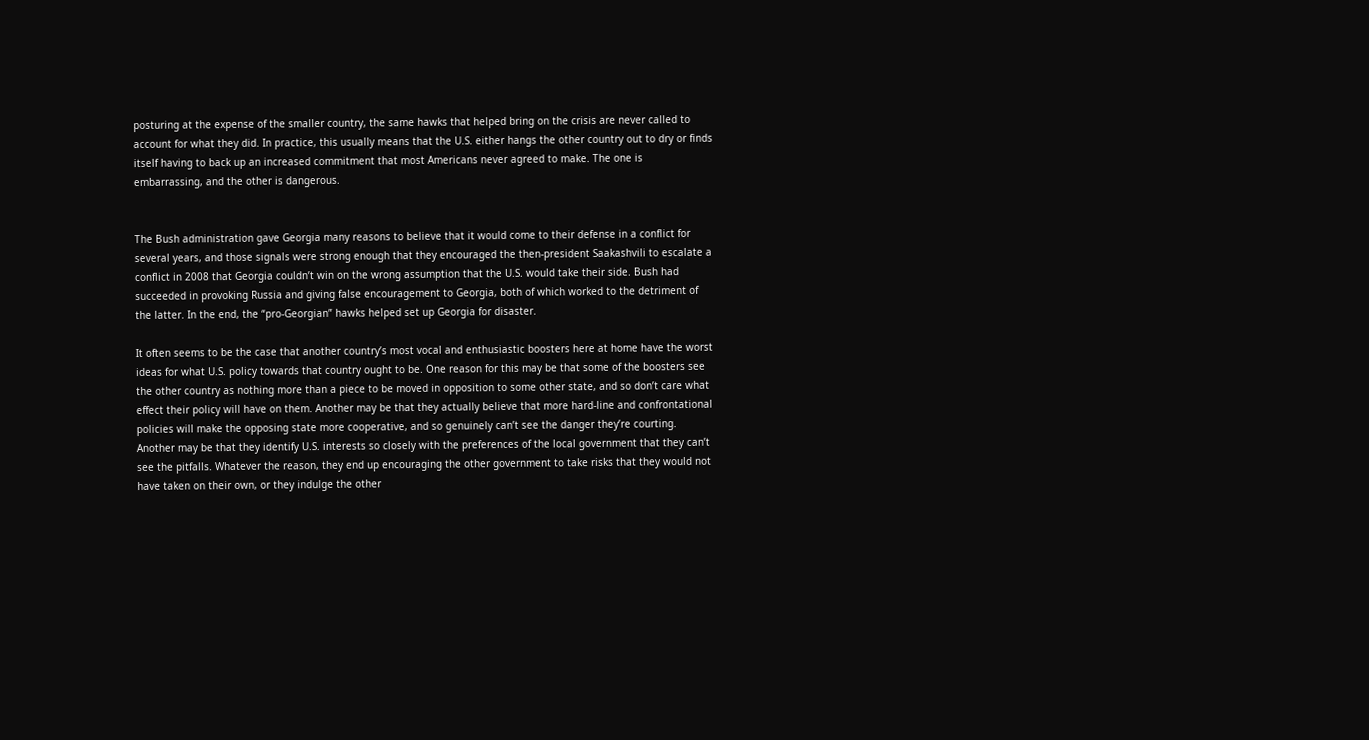posturing at the expense of the smaller country, the same hawks that helped bring on the crisis are never called to account for what they did. In practice, this usually means that the U.S. either hangs the other country out to dry or finds itself having to back up an increased commitment that most Americans never agreed to make. The one is embarrassing, and the other is dangerous.


The Bush administration gave Georgia many reasons to believe that it would come to their defense in a conflict for several years, and those signals were strong enough that they encouraged the then-president Saakashvili to escalate a conflict in 2008 that Georgia couldn’t win on the wrong assumption that the U.S. would take their side. Bush had succeeded in provoking Russia and giving false encouragement to Georgia, both of which worked to the detriment of the latter. In the end, the “pro-Georgian” hawks helped set up Georgia for disaster.

It often seems to be the case that another country’s most vocal and enthusiastic boosters here at home have the worst ideas for what U.S. policy towards that country ought to be. One reason for this may be that some of the boosters see the other country as nothing more than a piece to be moved in opposition to some other state, and so don’t care what effect their policy will have on them. Another may be that they actually believe that more hard-line and confrontational policies will make the opposing state more cooperative, and so genuinely can’t see the danger they’re courting. Another may be that they identify U.S. interests so closely with the preferences of the local government that they can’t see the pitfalls. Whatever the reason, they end up encouraging the other government to take risks that they would not have taken on their own, or they indulge the other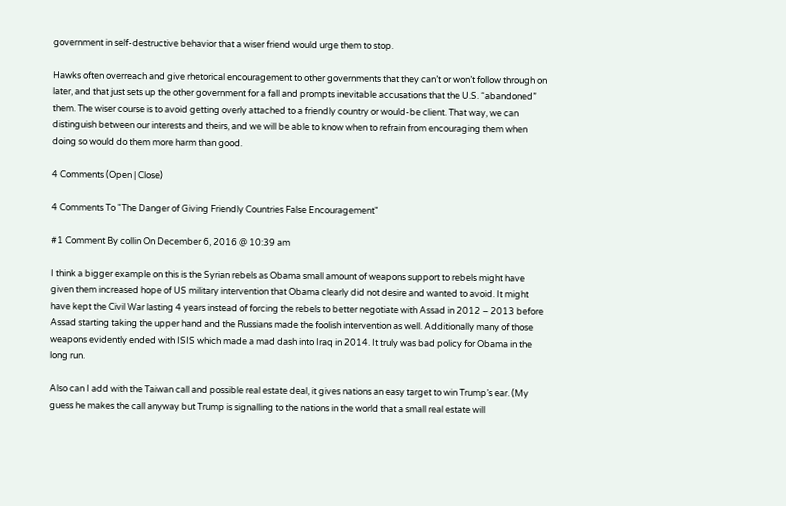government in self-destructive behavior that a wiser friend would urge them to stop.

Hawks often overreach and give rhetorical encouragement to other governments that they can’t or won’t follow through on later, and that just sets up the other government for a fall and prompts inevitable accusations that the U.S. “abandoned” them. The wiser course is to avoid getting overly attached to a friendly country or would-be client. That way, we can distinguish between our interests and theirs, and we will be able to know when to refrain from encouraging them when doing so would do them more harm than good.

4 Comments (Open | Close)

4 Comments To "The Danger of Giving Friendly Countries False Encouragement"

#1 Comment By collin On December 6, 2016 @ 10:39 am

I think a bigger example on this is the Syrian rebels as Obama small amount of weapons support to rebels might have given them increased hope of US military intervention that Obama clearly did not desire and wanted to avoid. It might have kept the Civil War lasting 4 years instead of forcing the rebels to better negotiate with Assad in 2012 – 2013 before Assad starting taking the upper hand and the Russians made the foolish intervention as well. Additionally many of those weapons evidently ended with ISIS which made a mad dash into Iraq in 2014. It truly was bad policy for Obama in the long run.

Also can I add with the Taiwan call and possible real estate deal, it gives nations an easy target to win Trump’s ear. (My guess he makes the call anyway but Trump is signalling to the nations in the world that a small real estate will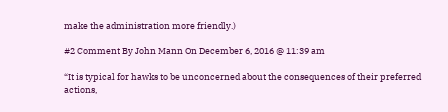make the administration more friendly.)

#2 Comment By John Mann On December 6, 2016 @ 11:39 am

“It is typical for hawks to be unconcerned about the consequences of their preferred actions,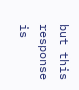but this response is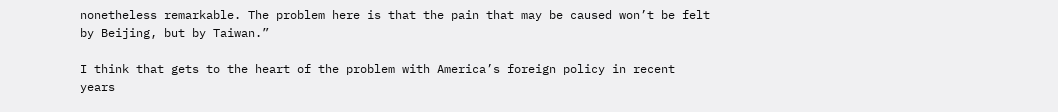nonetheless remarkable. The problem here is that the pain that may be caused won’t be felt by Beijing, but by Taiwan.”

I think that gets to the heart of the problem with America’s foreign policy in recent years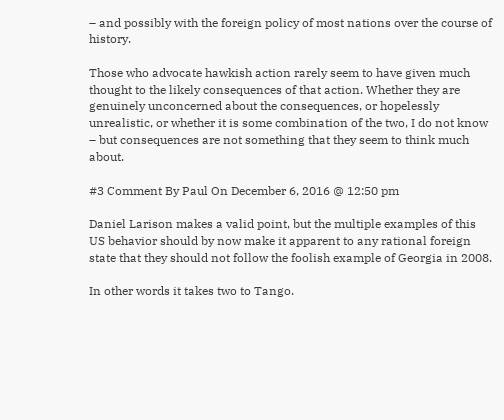– and possibly with the foreign policy of most nations over the course of history.

Those who advocate hawkish action rarely seem to have given much thought to the likely consequences of that action. Whether they are genuinely unconcerned about the consequences, or hopelessly unrealistic, or whether it is some combination of the two, I do not know – but consequences are not something that they seem to think much about.

#3 Comment By Paul On December 6, 2016 @ 12:50 pm

Daniel Larison makes a valid point, but the multiple examples of this US behavior should by now make it apparent to any rational foreign state that they should not follow the foolish example of Georgia in 2008.

In other words it takes two to Tango.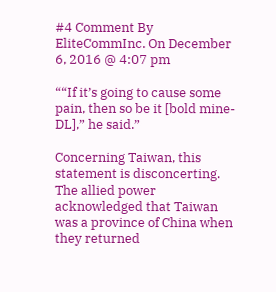#4 Comment By EliteCommInc. On December 6, 2016 @ 4:07 pm

““If it’s going to cause some pain, then so be it [bold mine-DL],” he said.”

Concerning Taiwan, this statement is disconcerting. The allied power acknowledged that Taiwan was a province of China when they returned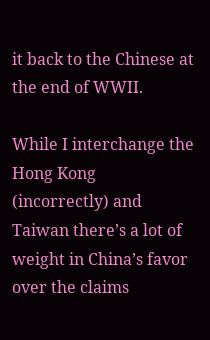it back to the Chinese at the end of WWII.

While I interchange the Hong Kong (incorrectly) and Taiwan there’s a lot of weight in China’s favor over the claims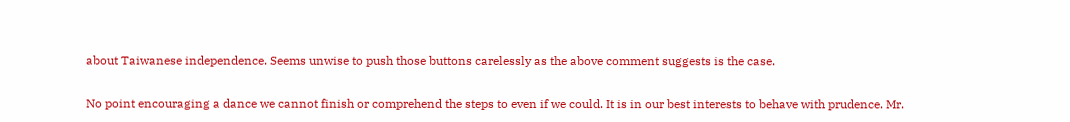about Taiwanese independence. Seems unwise to push those buttons carelessly as the above comment suggests is the case.

No point encouraging a dance we cannot finish or comprehend the steps to even if we could. It is in our best interests to behave with prudence. Mr.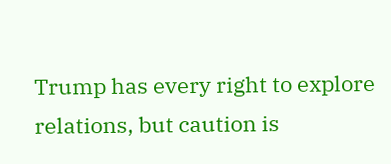Trump has every right to explore relations, but caution is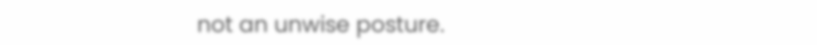not an unwise posture.